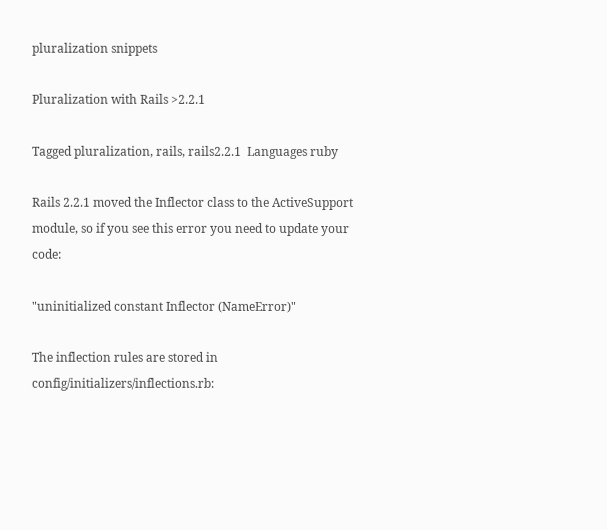pluralization snippets

Pluralization with Rails >2.2.1

Tagged pluralization, rails, rails2.2.1  Languages ruby

Rails 2.2.1 moved the Inflector class to the ActiveSupport module, so if you see this error you need to update your code:

"uninitialized constant Inflector (NameError)"

The inflection rules are stored in config/initializers/inflections.rb: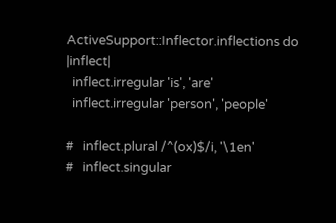ActiveSupport::Inflector.inflections do |inflect|
  inflect.irregular 'is', 'are'
  inflect.irregular 'person', 'people'

#   inflect.plural /^(ox)$/i, '\1en'
#   inflect.singular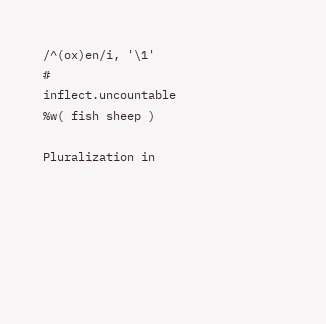/^(ox)en/i, '\1'
#   inflect.uncountable %w( fish sheep )

Pluralization in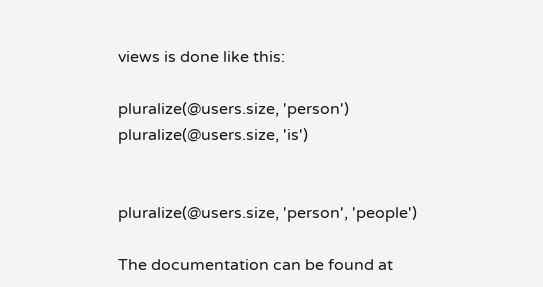views is done like this:

pluralize(@users.size, 'person')
pluralize(@users.size, 'is')


pluralize(@users.size, 'person', 'people')

The documentation can be found at